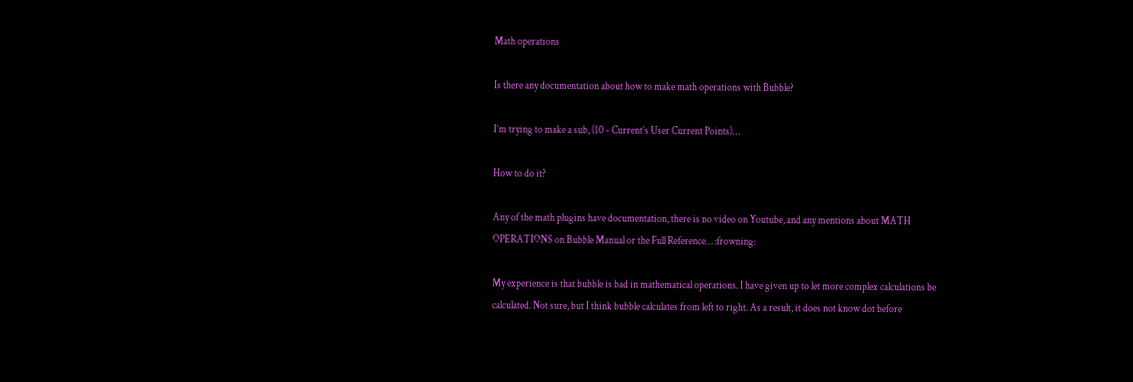Math operations

Is there any documentation about how to make math operations with Bubble?

I’m trying to make a sub, (10 - Current’s User Current Points)…

How to do it?

Any of the math plugins have documentation, there is no video on Youtube, and any mentions about MATH OPERATIONS on Bubble Manual or the Full Reference… :frowning:

My experience is that bubble is bad in mathematical operations. I have given up to let more complex calculations be calculated. Not sure, but I think bubble calculates from left to right. As a result, it does not know dot before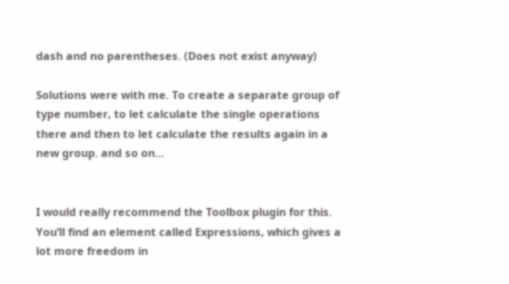dash and no parentheses. (Does not exist anyway)

Solutions were with me. To create a separate group of type number, to let calculate the single operations there and then to let calculate the results again in a new group. and so on…


I would really recommend the Toolbox plugin for this. You’ll find an element called Expressions, which gives a lot more freedom in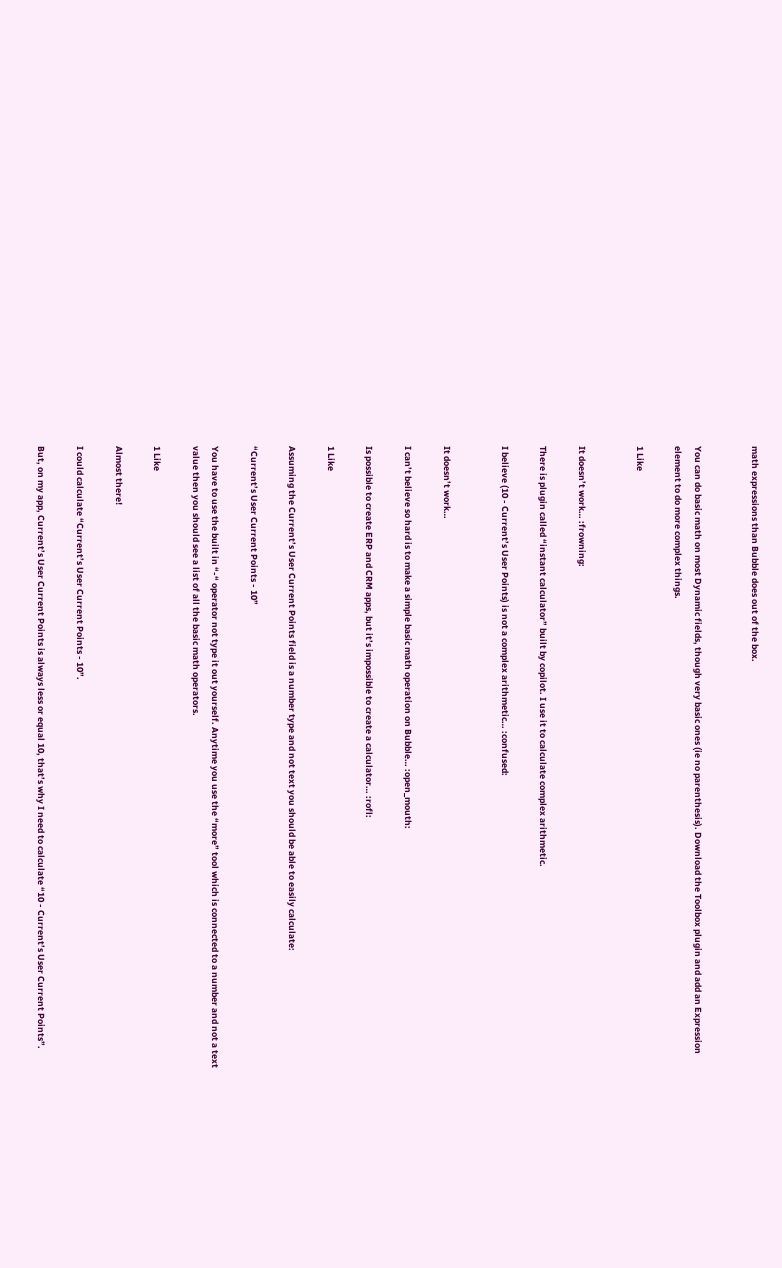math expressions than Bubble does out of the box.


You can do basic math on most Dynamic fields, though very basic ones (ie no parenthesis). Download the Toolbox plugin and add an Expression element to do more complex things.

1 Like


It doesn’t work… :frowning:

There is plugin called “instant calculator” built by copilot. I use it to calculate complex arithmetic.

I believe (10 - Current’s User Points) is not a complex arithmetic… :confused:


It doesn’t work…

I can’t believe so hard is to make a simple basic math operation on Bubble… :open_mouth:

Is possible to create ERP and CRM apps, but it’s impossible to create a calculator… :rofl:

1 Like

Assuming the Current’s User Current Points field is a number type and not text you should be able to easily calculate:

“Current’s User Current Points - 10”

You have to use the built in “-“ operator not type it out yourself. Anytime you use the “more” tool which is connected to a number and not a text value then you should see a list of all the basic math operators.

1 Like

Almost there!

I could calculate “Current’s User Current Points - 10”.

But, on my app, Current’s User Current Points is always less or equal 10, that’s why I need to calculate “10 - Current’s User Current Points”.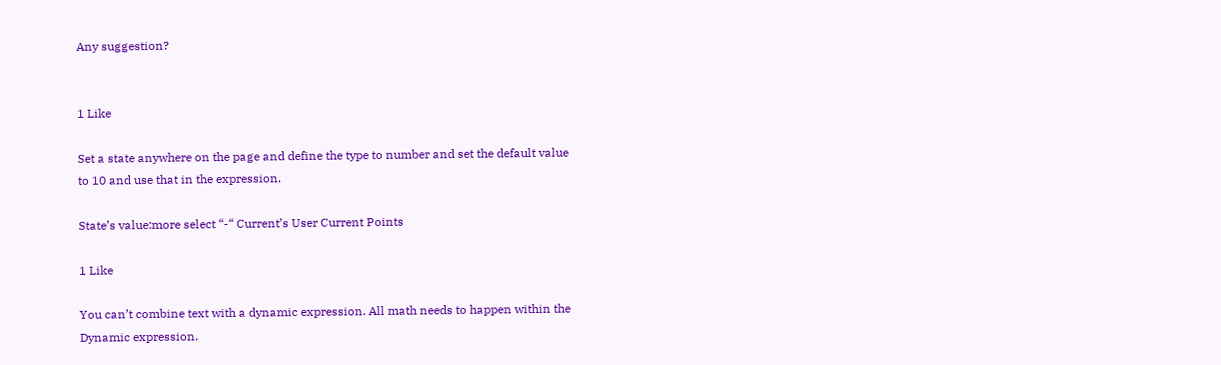Any suggestion?


1 Like

Set a state anywhere on the page and define the type to number and set the default value to 10 and use that in the expression.

State’s value:more select “-“ Current’s User Current Points

1 Like

You can’t combine text with a dynamic expression. All math needs to happen within the Dynamic expression.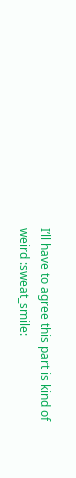I’ll have to agree this part is kind of weird :sweat_smile: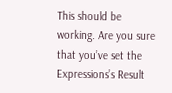This should be working. Are you sure that you’ve set the Expressions’s Result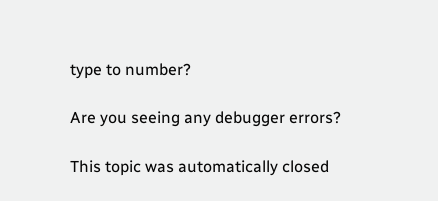type to number?

Are you seeing any debugger errors?

This topic was automatically closed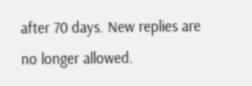after 70 days. New replies are no longer allowed.